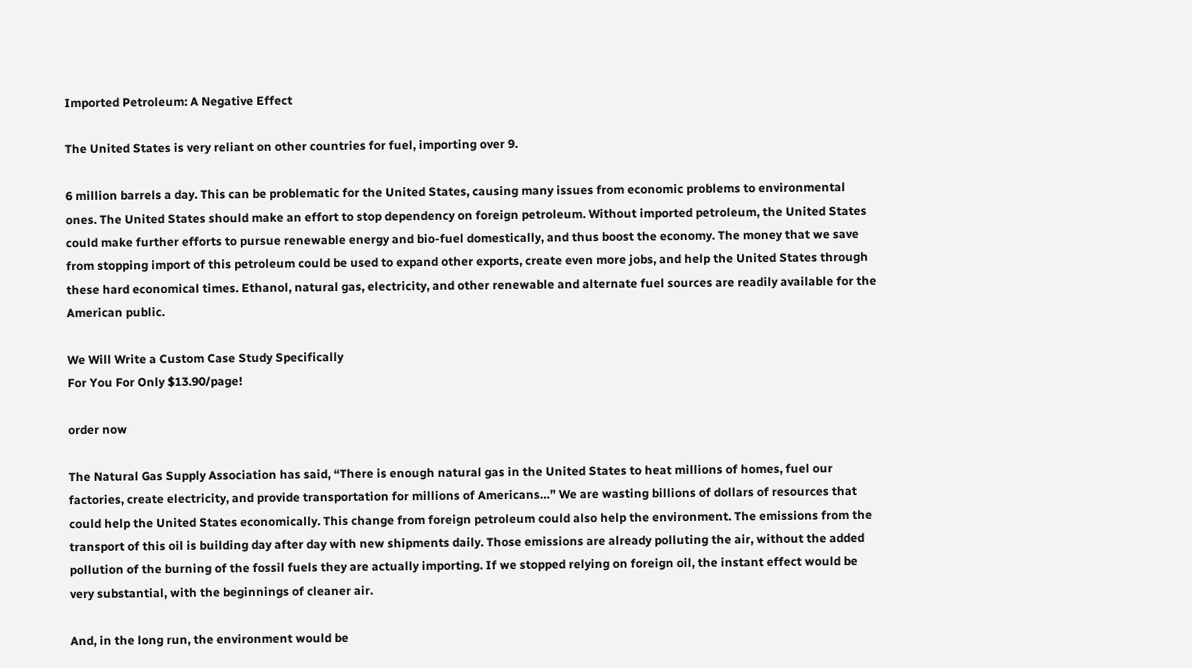Imported Petroleum: A Negative Effect

The United States is very reliant on other countries for fuel, importing over 9.

6 million barrels a day. This can be problematic for the United States, causing many issues from economic problems to environmental ones. The United States should make an effort to stop dependency on foreign petroleum. Without imported petroleum, the United States could make further efforts to pursue renewable energy and bio-fuel domestically, and thus boost the economy. The money that we save from stopping import of this petroleum could be used to expand other exports, create even more jobs, and help the United States through these hard economical times. Ethanol, natural gas, electricity, and other renewable and alternate fuel sources are readily available for the American public.

We Will Write a Custom Case Study Specifically
For You For Only $13.90/page!

order now

The Natural Gas Supply Association has said, “There is enough natural gas in the United States to heat millions of homes, fuel our factories, create electricity, and provide transportation for millions of Americans…” We are wasting billions of dollars of resources that could help the United States economically. This change from foreign petroleum could also help the environment. The emissions from the transport of this oil is building day after day with new shipments daily. Those emissions are already polluting the air, without the added pollution of the burning of the fossil fuels they are actually importing. If we stopped relying on foreign oil, the instant effect would be very substantial, with the beginnings of cleaner air.

And, in the long run, the environment would be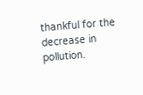thankful for the decrease in pollution.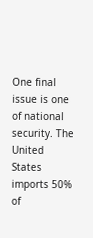One final issue is one of national security. The United States imports 50% of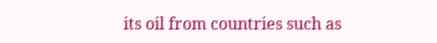its oil from countries such as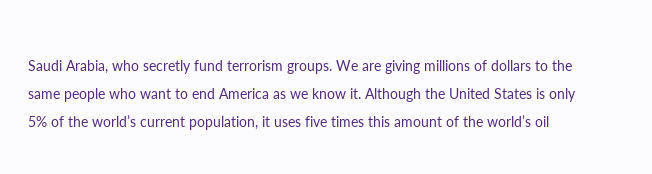Saudi Arabia, who secretly fund terrorism groups. We are giving millions of dollars to the same people who want to end America as we know it. Although the United States is only 5% of the world’s current population, it uses five times this amount of the world’s oil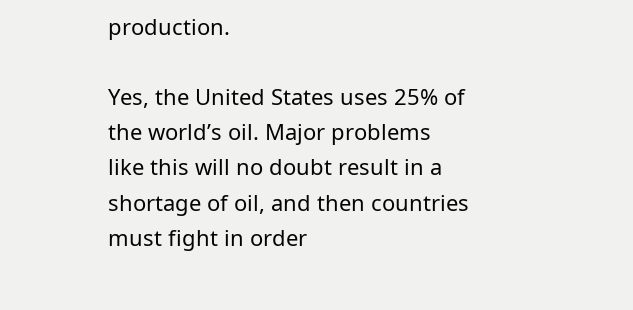production.

Yes, the United States uses 25% of the world’s oil. Major problems like this will no doubt result in a shortage of oil, and then countries must fight in order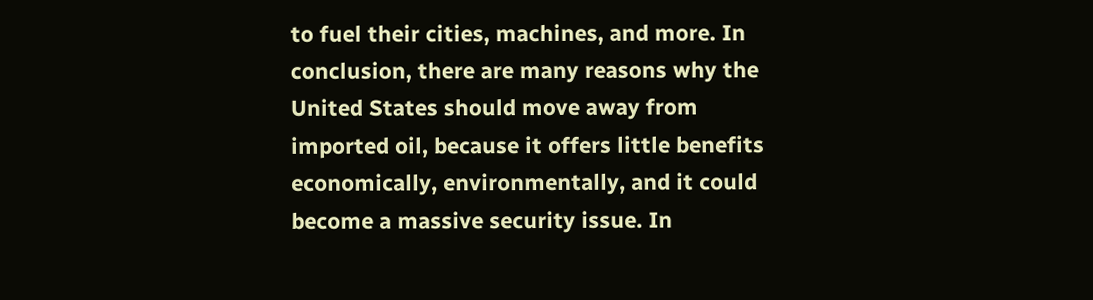to fuel their cities, machines, and more. In conclusion, there are many reasons why the United States should move away from imported oil, because it offers little benefits economically, environmentally, and it could become a massive security issue. In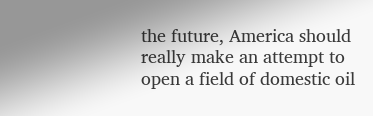the future, America should really make an attempt to open a field of domestic oil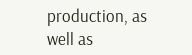production, as well as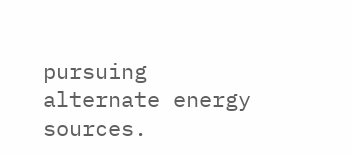pursuing alternate energy sources.